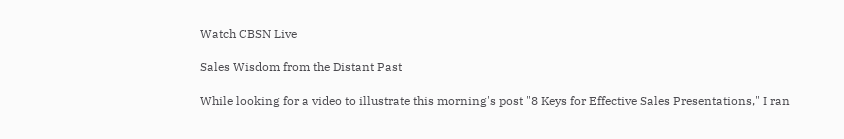Watch CBSN Live

Sales Wisdom from the Distant Past

While looking for a video to illustrate this morning's post "8 Keys for Effective Sales Presentations," I ran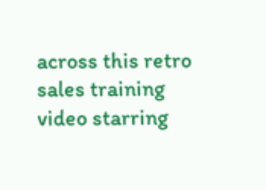across this retro sales training video starring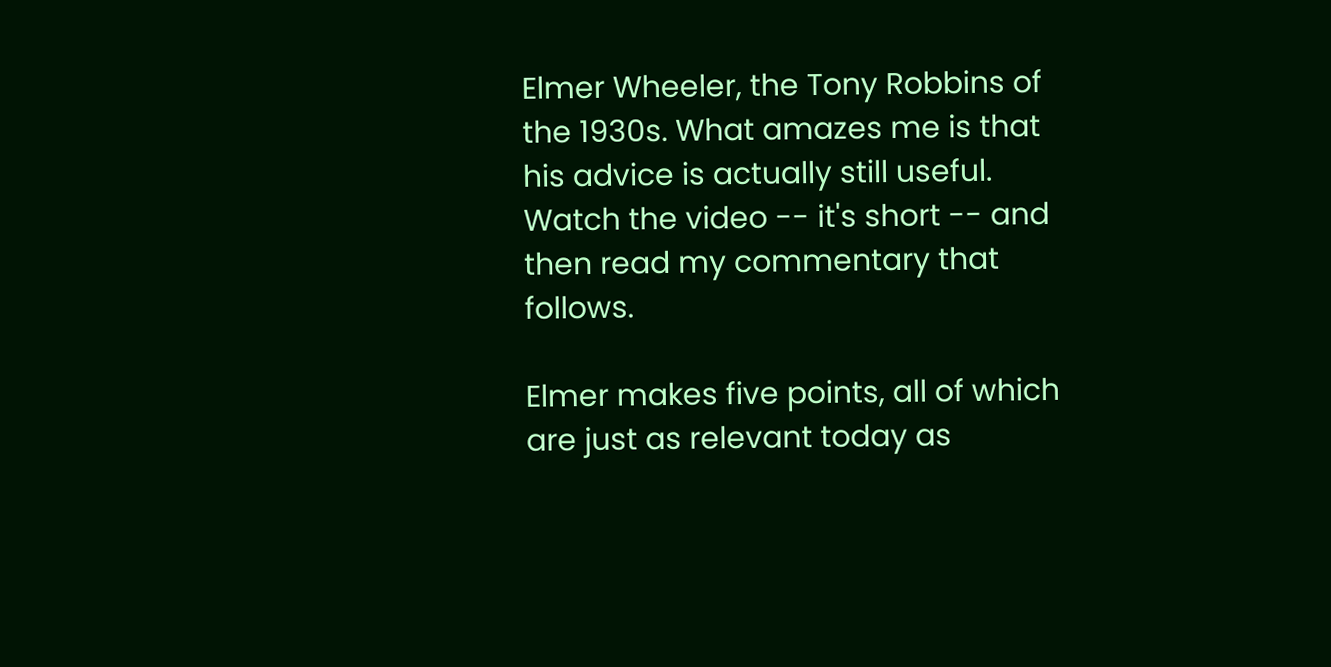Elmer Wheeler, the Tony Robbins of the 1930s. What amazes me is that his advice is actually still useful. Watch the video -- it's short -- and then read my commentary that follows.

Elmer makes five points, all of which are just as relevant today as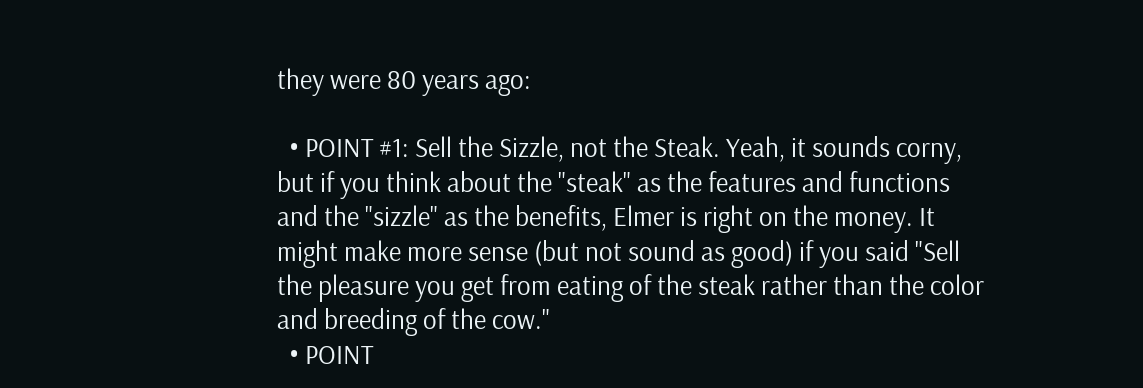they were 80 years ago:

  • POINT #1: Sell the Sizzle, not the Steak. Yeah, it sounds corny, but if you think about the "steak" as the features and functions and the "sizzle" as the benefits, Elmer is right on the money. It might make more sense (but not sound as good) if you said "Sell the pleasure you get from eating of the steak rather than the color and breeding of the cow."
  • POINT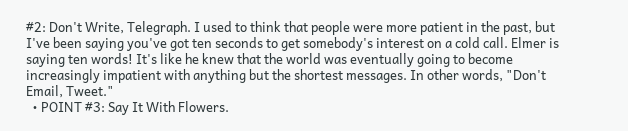#2: Don't Write, Telegraph. I used to think that people were more patient in the past, but I've been saying you've got ten seconds to get somebody's interest on a cold call. Elmer is saying ten words! It's like he knew that the world was eventually going to become increasingly impatient with anything but the shortest messages. In other words, "Don't Email, Tweet."
  • POINT #3: Say It With Flowers.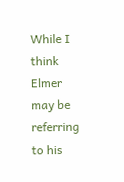While I think Elmer may be referring to his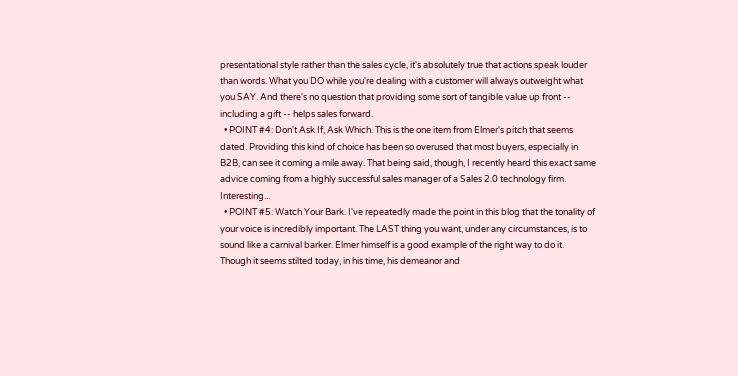presentational style rather than the sales cycle, it's absolutely true that actions speak louder than words. What you DO while you're dealing with a customer will always outweight what you SAY. And there's no question that providing some sort of tangible value up front -- including a gift -- helps sales forward.
  • POINT #4: Don't Ask If, Ask Which. This is the one item from Elmer's pitch that seems dated. Providing this kind of choice has been so overused that most buyers, especially in B2B, can see it coming a mile away. That being said, though, I recently heard this exact same advice coming from a highly successful sales manager of a Sales 2.0 technology firm. Interesting...
  • POINT #5: Watch Your Bark. I've repeatedly made the point in this blog that the tonality of your voice is incredibly important. The LAST thing you want, under any circumstances, is to sound like a carnival barker. Elmer himself is a good example of the right way to do it. Though it seems stilted today, in his time, his demeanor and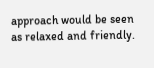approach would be seen as relaxed and friendly.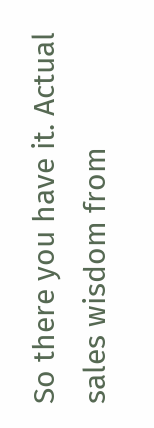So there you have it. Actual sales wisdom from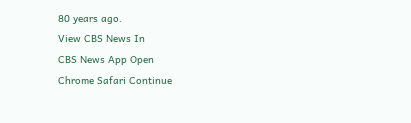80 years ago.
View CBS News In
CBS News App Open
Chrome Safari Continue